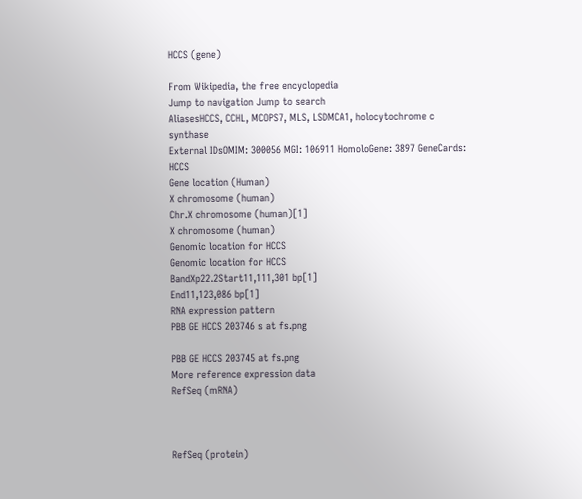HCCS (gene)

From Wikipedia, the free encyclopedia
Jump to navigation Jump to search
AliasesHCCS, CCHL, MCOPS7, MLS, LSDMCA1, holocytochrome c synthase
External IDsOMIM: 300056 MGI: 106911 HomoloGene: 3897 GeneCards: HCCS
Gene location (Human)
X chromosome (human)
Chr.X chromosome (human)[1]
X chromosome (human)
Genomic location for HCCS
Genomic location for HCCS
BandXp22.2Start11,111,301 bp[1]
End11,123,086 bp[1]
RNA expression pattern
PBB GE HCCS 203746 s at fs.png

PBB GE HCCS 203745 at fs.png
More reference expression data
RefSeq (mRNA)



RefSeq (protein)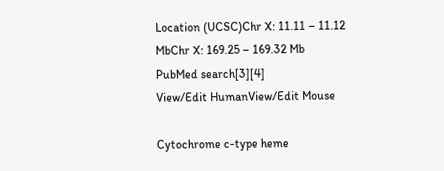Location (UCSC)Chr X: 11.11 – 11.12 MbChr X: 169.25 – 169.32 Mb
PubMed search[3][4]
View/Edit HumanView/Edit Mouse

Cytochrome c-type heme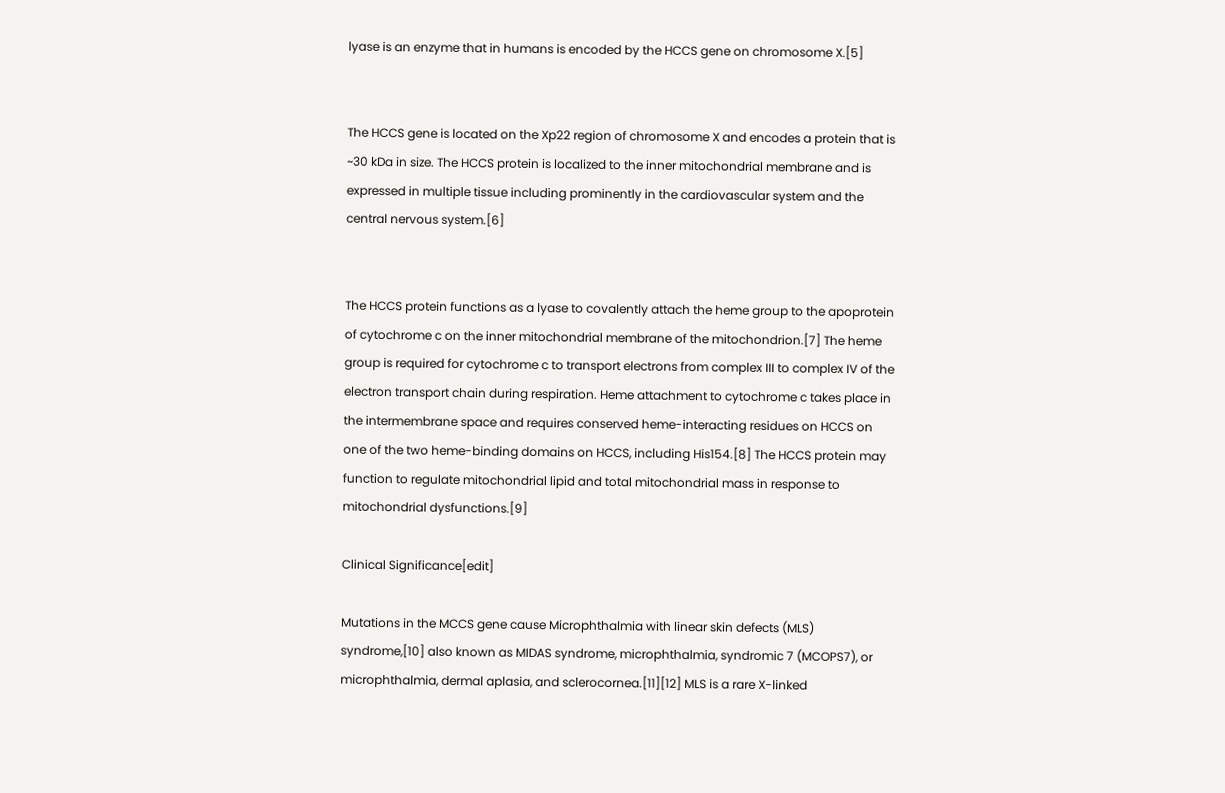lyase is an enzyme that in humans is encoded by the HCCS gene on chromosome X.[5]


The HCCS gene is located on the Xp22 region of chromosome X and encodes a protein that is ~30 kDa in size. The HCCS protein is localized to the inner mitochondrial membrane and is expressed in multiple tissue including prominently in the cardiovascular system and the central nervous system.[6]


The HCCS protein functions as a lyase to covalently attach the heme group to the apoprotein of cytochrome c on the inner mitochondrial membrane of the mitochondrion.[7] The heme group is required for cytochrome c to transport electrons from complex III to complex IV of the electron transport chain during respiration. Heme attachment to cytochrome c takes place in the intermembrane space and requires conserved heme-interacting residues on HCCS on one of the two heme-binding domains on HCCS, including His154.[8] The HCCS protein may function to regulate mitochondrial lipid and total mitochondrial mass in response to mitochondrial dysfunctions.[9]

Clinical Significance[edit]

Mutations in the MCCS gene cause Microphthalmia with linear skin defects (MLS) syndrome,[10] also known as MIDAS syndrome, microphthalmia, syndromic 7 (MCOPS7), or microphthalmia, dermal aplasia, and sclerocornea.[11][12] MLS is a rare X-linked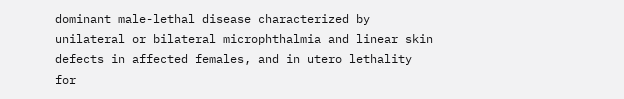dominant male-lethal disease characterized by unilateral or bilateral microphthalmia and linear skin defects in affected females, and in utero lethality for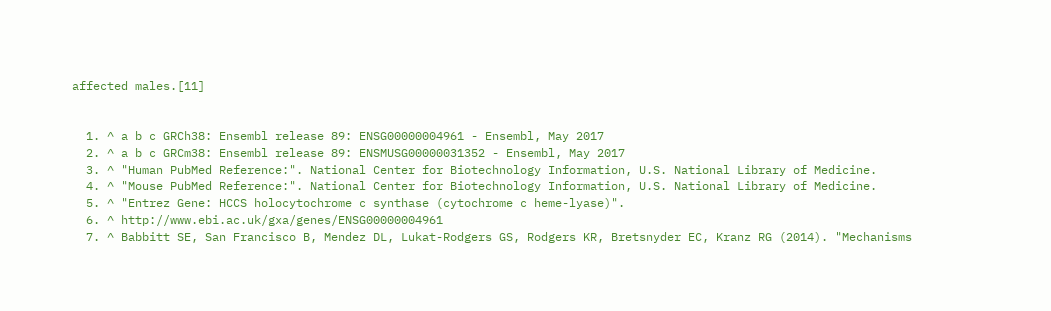affected males.[11]


  1. ^ a b c GRCh38: Ensembl release 89: ENSG00000004961 - Ensembl, May 2017
  2. ^ a b c GRCm38: Ensembl release 89: ENSMUSG00000031352 - Ensembl, May 2017
  3. ^ "Human PubMed Reference:". National Center for Biotechnology Information, U.S. National Library of Medicine.
  4. ^ "Mouse PubMed Reference:". National Center for Biotechnology Information, U.S. National Library of Medicine.
  5. ^ "Entrez Gene: HCCS holocytochrome c synthase (cytochrome c heme-lyase)".
  6. ^ http://www.ebi.ac.uk/gxa/genes/ENSG00000004961
  7. ^ Babbitt SE, San Francisco B, Mendez DL, Lukat-Rodgers GS, Rodgers KR, Bretsnyder EC, Kranz RG (2014). "Mechanisms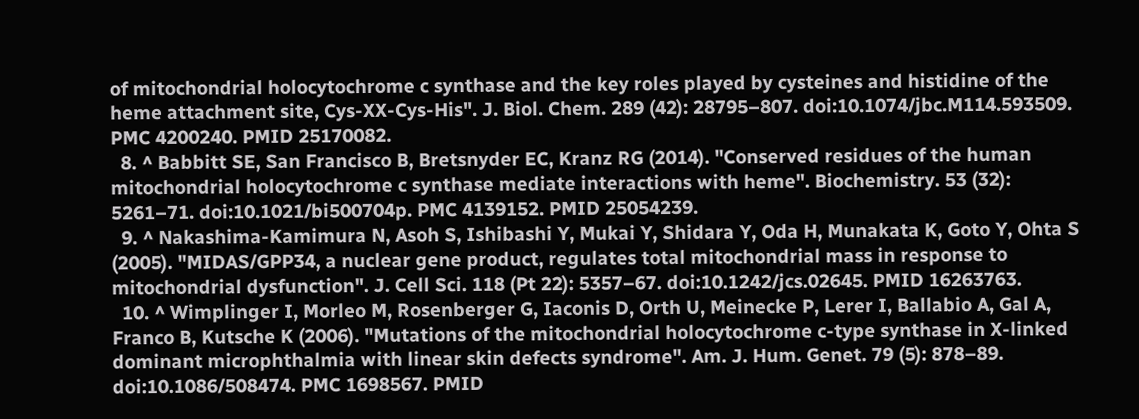of mitochondrial holocytochrome c synthase and the key roles played by cysteines and histidine of the heme attachment site, Cys-XX-Cys-His". J. Biol. Chem. 289 (42): 28795–807. doi:10.1074/jbc.M114.593509. PMC 4200240. PMID 25170082.
  8. ^ Babbitt SE, San Francisco B, Bretsnyder EC, Kranz RG (2014). "Conserved residues of the human mitochondrial holocytochrome c synthase mediate interactions with heme". Biochemistry. 53 (32): 5261–71. doi:10.1021/bi500704p. PMC 4139152. PMID 25054239.
  9. ^ Nakashima-Kamimura N, Asoh S, Ishibashi Y, Mukai Y, Shidara Y, Oda H, Munakata K, Goto Y, Ohta S (2005). "MIDAS/GPP34, a nuclear gene product, regulates total mitochondrial mass in response to mitochondrial dysfunction". J. Cell Sci. 118 (Pt 22): 5357–67. doi:10.1242/jcs.02645. PMID 16263763.
  10. ^ Wimplinger I, Morleo M, Rosenberger G, Iaconis D, Orth U, Meinecke P, Lerer I, Ballabio A, Gal A, Franco B, Kutsche K (2006). "Mutations of the mitochondrial holocytochrome c-type synthase in X-linked dominant microphthalmia with linear skin defects syndrome". Am. J. Hum. Genet. 79 (5): 878–89. doi:10.1086/508474. PMC 1698567. PMID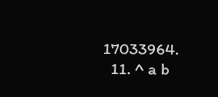17033964.
  11. ^ a b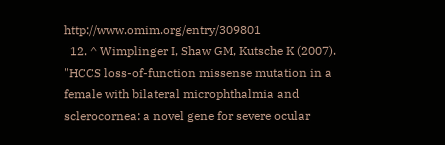http://www.omim.org/entry/309801
  12. ^ Wimplinger I, Shaw GM, Kutsche K (2007). "HCCS loss-of-function missense mutation in a female with bilateral microphthalmia and sclerocornea: a novel gene for severe ocular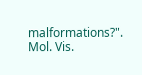malformations?". Mol. Vis.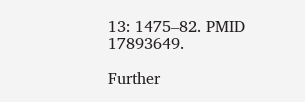13: 1475–82. PMID 17893649.

Further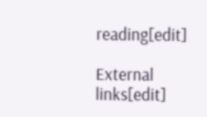reading[edit]

External links[edit]